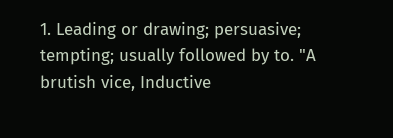1. Leading or drawing; persuasive; tempting; usually followed by to. "A brutish vice, Inductive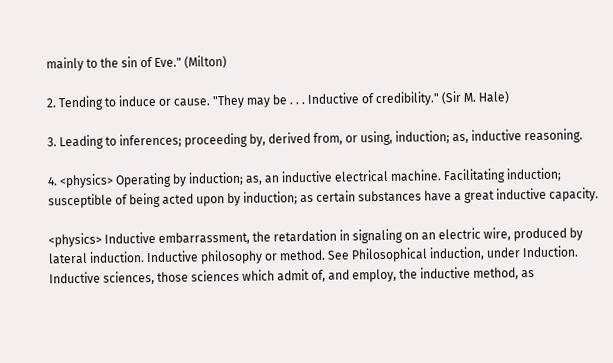mainly to the sin of Eve." (Milton)

2. Tending to induce or cause. "They may be . . . Inductive of credibility." (Sir M. Hale)

3. Leading to inferences; proceeding by, derived from, or using, induction; as, inductive reasoning.

4. <physics> Operating by induction; as, an inductive electrical machine. Facilitating induction; susceptible of being acted upon by induction; as certain substances have a great inductive capacity.

<physics> Inductive embarrassment, the retardation in signaling on an electric wire, produced by lateral induction. Inductive philosophy or method. See Philosophical induction, under Induction. Inductive sciences, those sciences which admit of, and employ, the inductive method, as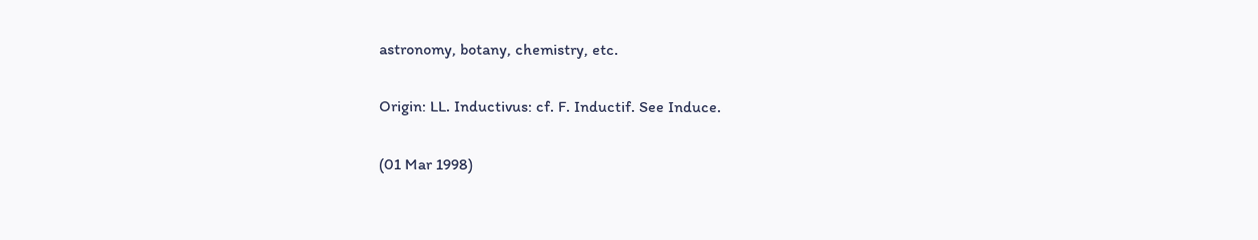astronomy, botany, chemistry, etc.

Origin: LL. Inductivus: cf. F. Inductif. See Induce.

(01 Mar 1998)